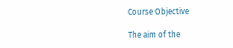Course Objective

The aim of the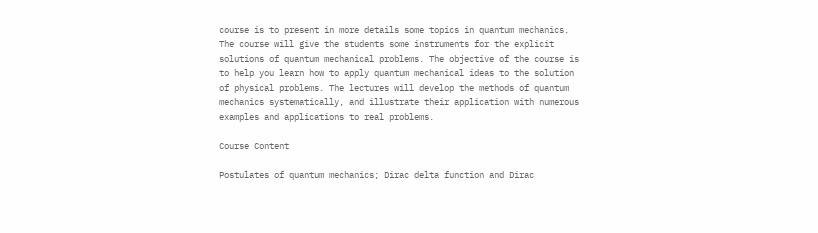course is to present in more details some topics in quantum mechanics. The course will give the students some instruments for the explicit solutions of quantum mechanical problems. The objective of the course is to help you learn how to apply quantum mechanical ideas to the solution of physical problems. The lectures will develop the methods of quantum mechanics systematically, and illustrate their application with numerous examples and applications to real problems.

Course Content

Postulates of quantum mechanics; Dirac delta function and Dirac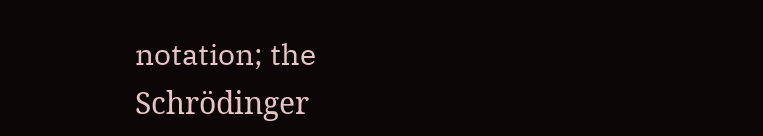notation; the Schrödinger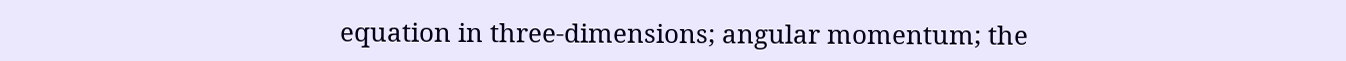equation in three-dimensions; angular momentum; the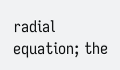radial equation; the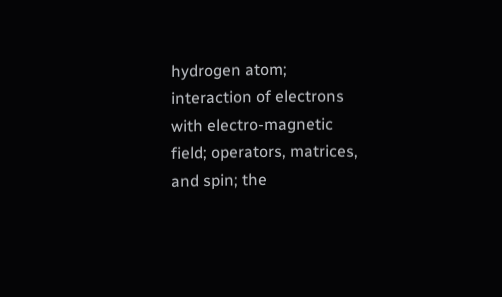hydrogen atom; interaction of electrons with electro-magnetic field; operators, matrices, and spin; the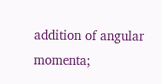addition of angular momenta;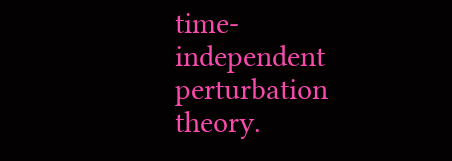time-independent perturbation theory.